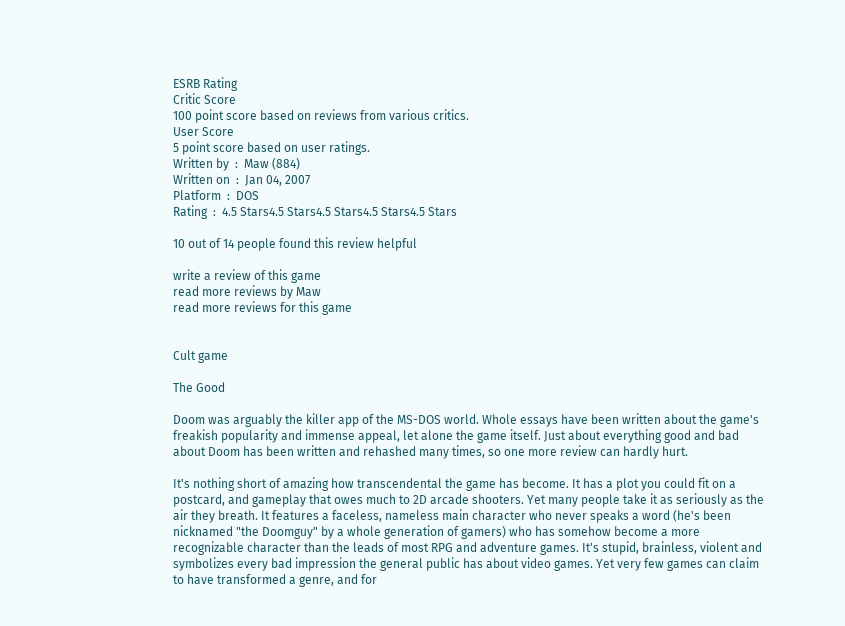ESRB Rating
Critic Score
100 point score based on reviews from various critics.
User Score
5 point score based on user ratings.
Written by  :  Maw (884)
Written on  :  Jan 04, 2007
Platform  :  DOS
Rating  :  4.5 Stars4.5 Stars4.5 Stars4.5 Stars4.5 Stars

10 out of 14 people found this review helpful

write a review of this game
read more reviews by Maw
read more reviews for this game


Cult game

The Good

Doom was arguably the killer app of the MS-DOS world. Whole essays have been written about the game's freakish popularity and immense appeal, let alone the game itself. Just about everything good and bad about Doom has been written and rehashed many times, so one more review can hardly hurt.

It's nothing short of amazing how transcendental the game has become. It has a plot you could fit on a postcard, and gameplay that owes much to 2D arcade shooters. Yet many people take it as seriously as the air they breath. It features a faceless, nameless main character who never speaks a word (he's been nicknamed "the Doomguy" by a whole generation of gamers) who has somehow become a more recognizable character than the leads of most RPG and adventure games. It's stupid, brainless, violent and symbolizes every bad impression the general public has about video games. Yet very few games can claim to have transformed a genre, and for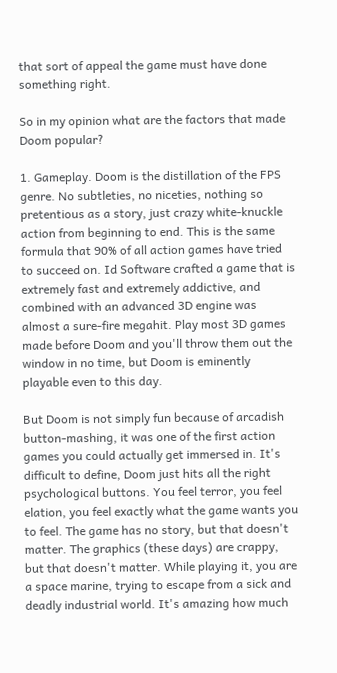that sort of appeal the game must have done something right.

So in my opinion what are the factors that made Doom popular?

1. Gameplay. Doom is the distillation of the FPS genre. No subtleties, no niceties, nothing so pretentious as a story, just crazy white-knuckle action from beginning to end. This is the same formula that 90% of all action games have tried to succeed on. Id Software crafted a game that is extremely fast and extremely addictive, and combined with an advanced 3D engine was almost a sure-fire megahit. Play most 3D games made before Doom and you'll throw them out the window in no time, but Doom is eminently playable even to this day.

But Doom is not simply fun because of arcadish button-mashing, it was one of the first action games you could actually get immersed in. It's difficult to define, Doom just hits all the right psychological buttons. You feel terror, you feel elation, you feel exactly what the game wants you to feel. The game has no story, but that doesn't matter. The graphics (these days) are crappy, but that doesn't matter. While playing it, you are a space marine, trying to escape from a sick and deadly industrial world. It's amazing how much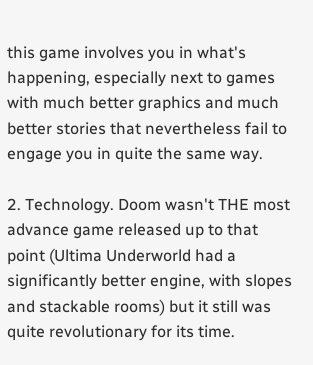this game involves you in what's happening, especially next to games with much better graphics and much better stories that nevertheless fail to engage you in quite the same way.

2. Technology. Doom wasn't THE most advance game released up to that point (Ultima Underworld had a significantly better engine, with slopes and stackable rooms) but it still was quite revolutionary for its time.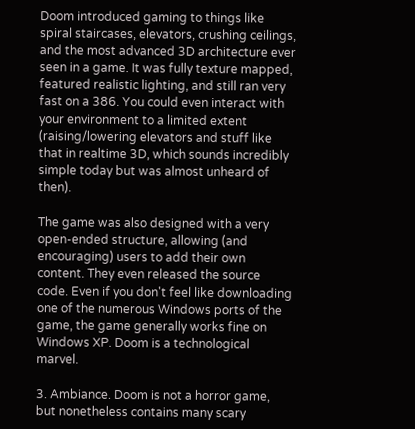Doom introduced gaming to things like spiral staircases, elevators, crushing ceilings, and the most advanced 3D architecture ever seen in a game. It was fully texture mapped, featured realistic lighting, and still ran very fast on a 386. You could even interact with your environment to a limited extent (raising/lowering elevators and stuff like that in realtime 3D, which sounds incredibly simple today but was almost unheard of then).

The game was also designed with a very open-ended structure, allowing (and encouraging) users to add their own content. They even released the source code. Even if you don't feel like downloading one of the numerous Windows ports of the game, the game generally works fine on Windows XP. Doom is a technological marvel.

3. Ambiance. Doom is not a horror game, but nonetheless contains many scary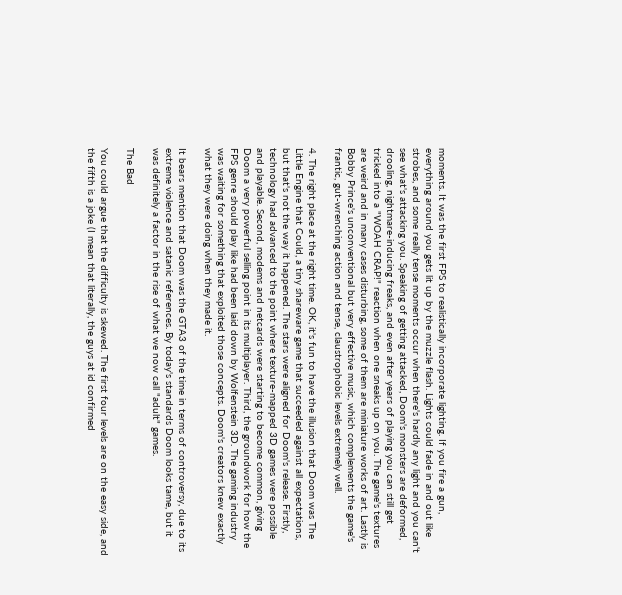moments. It was the first FPS to realistically incorporate lighting. If you fire a gun, everything around you gets lit up by the muzzle flash. Lights could fade in and out like strobes, and some really tense moments occur when there's hardly any light and you can't see what's attacking you. Speaking of getting attacked, Doom's monsters are deformed, drooling, nightmare-inducing freaks, and even after years of playing you can still get tricked into a "WOAH CRAP!" reaction when one sneaks up on you. The game's textures are weird and in many cases disturbing, some of them are miniature works of art. Lastly is Bobby Prince's unconventional but very effective music, which complements the game's frantic, gut-wrenching action and tense, claustrophobic levels extremely well.

4. The right place at the right time. OK, it's fun to have the illusion that Doom was The Little Engine that Could, a tiny shareware game that succeeded against all expectations, but that's not the way it happened. The stars were aligned for Doom's release. Firstly, technology had advanced to the point where texture-mapped 3D games were possible and playable. Second, modems and netcards were starting to become common, giving Doom a very powerful selling point in its multiplayer. Third, the groundwork for how the FPS genre should play like had been laid down by Wolfenstein 3D. The gaming industry was waiting for something that exploited those concepts. Doom's creators knew exactly what they were doing when they made it.

It bears mention that Doom was the GTA3 of the time in terms of controversy, due to its extreme violence and satanic references. By today's standards Doom looks tame, but it was definitely a factor in the rise of what we now call "adult" games.

The Bad

You could argue that the difficulty is skewed. The first four levels are on the easy side, and the fifth is a joke (I mean that literally, the guys at id confirmed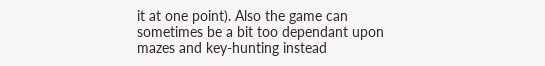it at one point). Also the game can sometimes be a bit too dependant upon mazes and key-hunting instead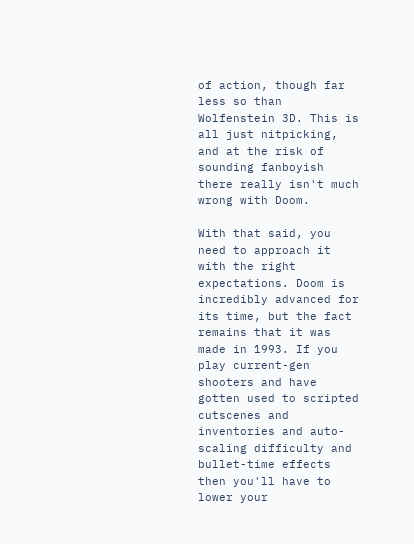of action, though far less so than Wolfenstein 3D. This is all just nitpicking, and at the risk of sounding fanboyish there really isn't much wrong with Doom.

With that said, you need to approach it with the right expectations. Doom is incredibly advanced for its time, but the fact remains that it was made in 1993. If you play current-gen shooters and have gotten used to scripted cutscenes and inventories and auto-scaling difficulty and bullet-time effects then you'll have to lower your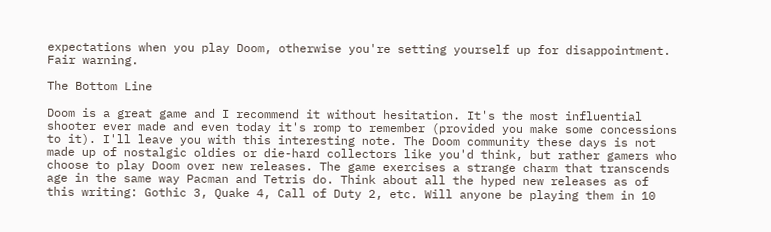expectations when you play Doom, otherwise you're setting yourself up for disappointment. Fair warning.

The Bottom Line

Doom is a great game and I recommend it without hesitation. It's the most influential shooter ever made and even today it's romp to remember (provided you make some concessions to it). I'll leave you with this interesting note. The Doom community these days is not made up of nostalgic oldies or die-hard collectors like you'd think, but rather gamers who choose to play Doom over new releases. The game exercises a strange charm that transcends age in the same way Pacman and Tetris do. Think about all the hyped new releases as of this writing: Gothic 3, Quake 4, Call of Duty 2, etc. Will anyone be playing them in 10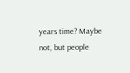years time? Maybe not, but people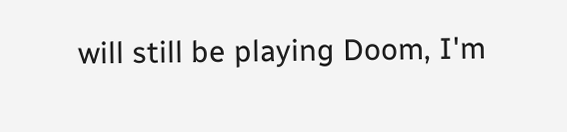will still be playing Doom, I'm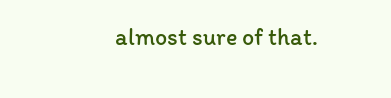almost sure of that.